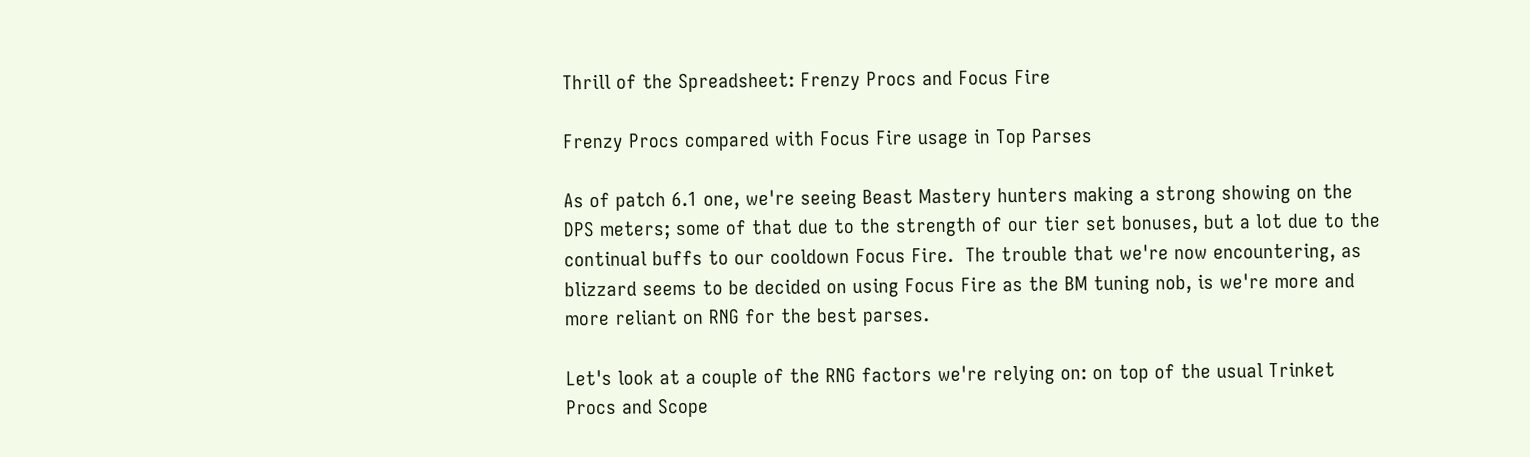Thrill of the Spreadsheet: Frenzy Procs and Focus Fire

Frenzy Procs compared with Focus Fire usage in Top Parses

As of patch 6.1 one, we're seeing Beast Mastery hunters making a strong showing on the DPS meters; some of that due to the strength of our tier set bonuses, but a lot due to the continual buffs to our cooldown Focus Fire.  The trouble that we're now encountering, as blizzard seems to be decided on using Focus Fire as the BM tuning nob, is we're more and more reliant on RNG for the best parses.

Let's look at a couple of the RNG factors we're relying on: on top of the usual Trinket Procs and Scope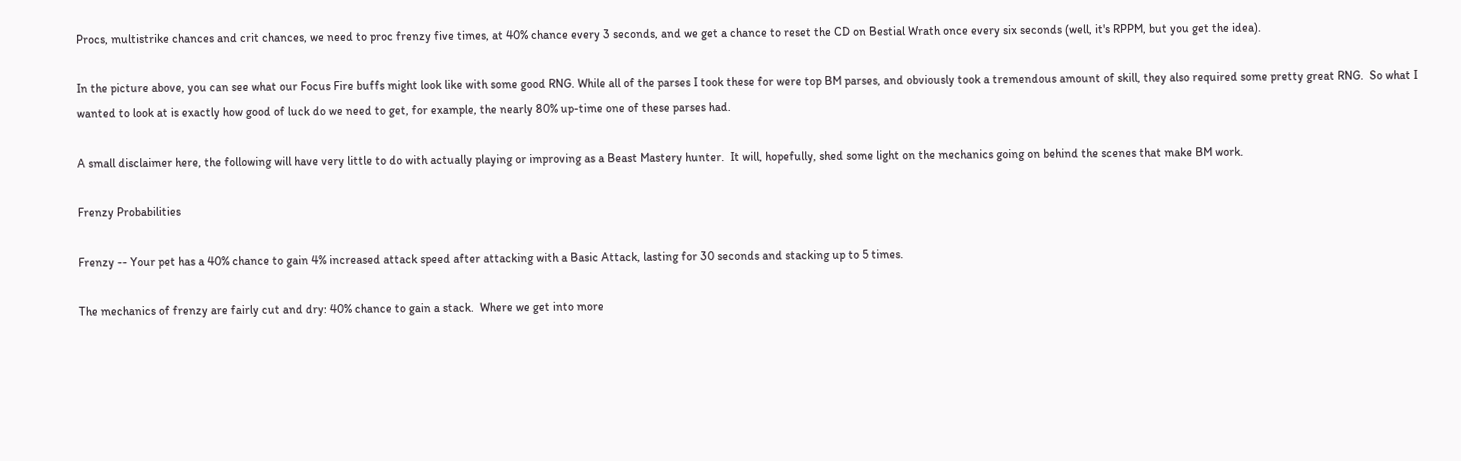Procs, multistrike chances and crit chances, we need to proc frenzy five times, at 40% chance every 3 seconds, and we get a chance to reset the CD on Bestial Wrath once every six seconds (well, it's RPPM, but you get the idea).

In the picture above, you can see what our Focus Fire buffs might look like with some good RNG. While all of the parses I took these for were top BM parses, and obviously took a tremendous amount of skill, they also required some pretty great RNG.  So what I wanted to look at is exactly how good of luck do we need to get, for example, the nearly 80% up-time one of these parses had.

A small disclaimer here, the following will have very little to do with actually playing or improving as a Beast Mastery hunter.  It will, hopefully, shed some light on the mechanics going on behind the scenes that make BM work.

Frenzy Probabilities

Frenzy -- Your pet has a 40% chance to gain 4% increased attack speed after attacking with a Basic Attack, lasting for 30 seconds and stacking up to 5 times.

The mechanics of frenzy are fairly cut and dry: 40% chance to gain a stack.  Where we get into more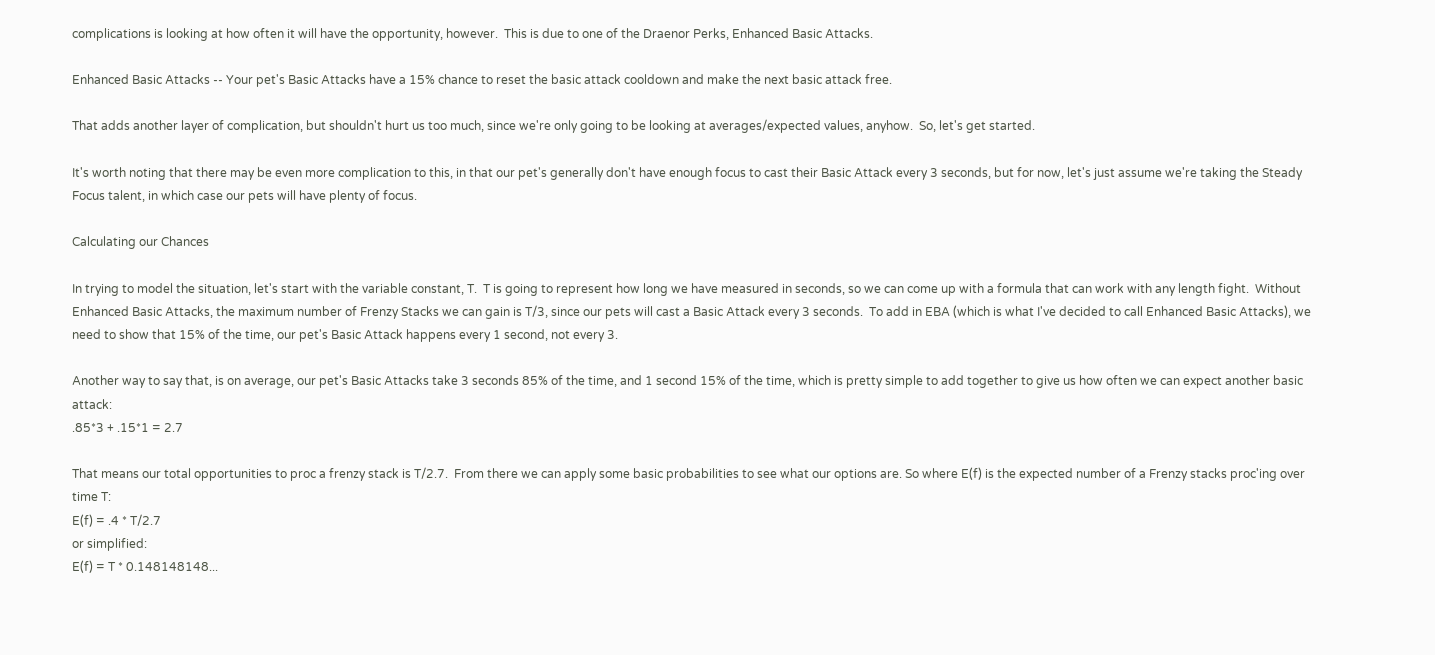complications is looking at how often it will have the opportunity, however.  This is due to one of the Draenor Perks, Enhanced Basic Attacks.

Enhanced Basic Attacks -- Your pet's Basic Attacks have a 15% chance to reset the basic attack cooldown and make the next basic attack free.

That adds another layer of complication, but shouldn't hurt us too much, since we're only going to be looking at averages/expected values, anyhow.  So, let's get started.

It's worth noting that there may be even more complication to this, in that our pet's generally don't have enough focus to cast their Basic Attack every 3 seconds, but for now, let's just assume we're taking the Steady Focus talent, in which case our pets will have plenty of focus.

Calculating our Chances

In trying to model the situation, let's start with the variable constant, T.  T is going to represent how long we have measured in seconds, so we can come up with a formula that can work with any length fight.  Without Enhanced Basic Attacks, the maximum number of Frenzy Stacks we can gain is T/3, since our pets will cast a Basic Attack every 3 seconds.  To add in EBA (which is what I've decided to call Enhanced Basic Attacks), we need to show that 15% of the time, our pet's Basic Attack happens every 1 second, not every 3.

Another way to say that, is on average, our pet's Basic Attacks take 3 seconds 85% of the time, and 1 second 15% of the time, which is pretty simple to add together to give us how often we can expect another basic attack:
.85*3 + .15*1 = 2.7

That means our total opportunities to proc a frenzy stack is T/2.7.  From there we can apply some basic probabilities to see what our options are. So where E(f) is the expected number of a Frenzy stacks proc'ing over time T:
E(f) = .4 * T/2.7
or simplified:
E(f) = T * 0.148148148...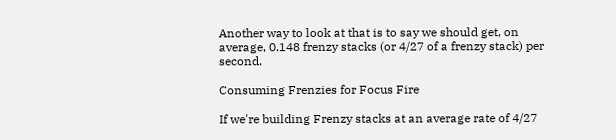Another way to look at that is to say we should get, on average, 0.148 frenzy stacks (or 4/27 of a frenzy stack) per second.

Consuming Frenzies for Focus Fire

If we're building Frenzy stacks at an average rate of 4/27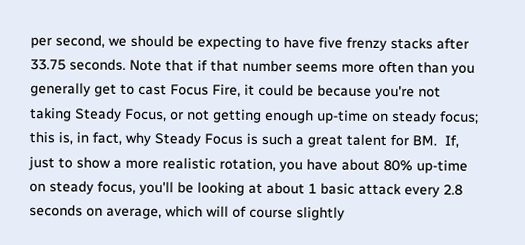per second, we should be expecting to have five frenzy stacks after 33.75 seconds. Note that if that number seems more often than you generally get to cast Focus Fire, it could be because you're not taking Steady Focus, or not getting enough up-time on steady focus; this is, in fact, why Steady Focus is such a great talent for BM.  If, just to show a more realistic rotation, you have about 80% up-time on steady focus, you'll be looking at about 1 basic attack every 2.8 seconds on average, which will of course slightly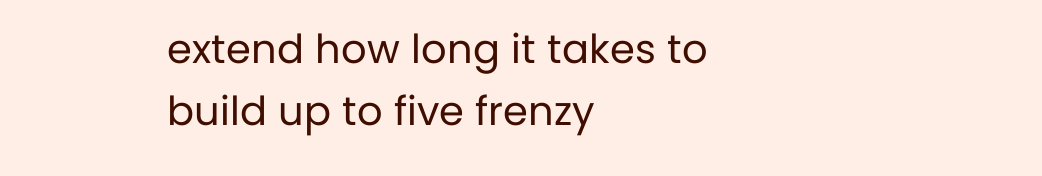extend how long it takes to build up to five frenzy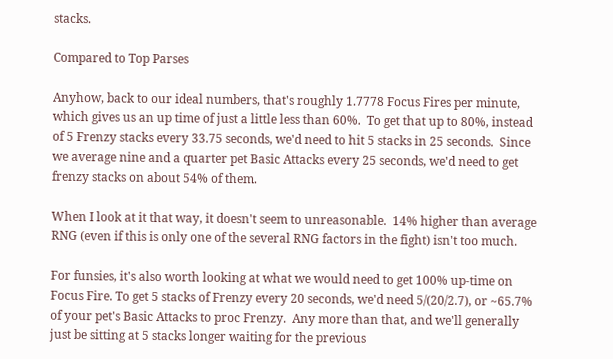stacks.

Compared to Top Parses

Anyhow, back to our ideal numbers, that's roughly 1.7778 Focus Fires per minute, which gives us an up time of just a little less than 60%.  To get that up to 80%, instead of 5 Frenzy stacks every 33.75 seconds, we'd need to hit 5 stacks in 25 seconds.  Since we average nine and a quarter pet Basic Attacks every 25 seconds, we'd need to get frenzy stacks on about 54% of them.

When I look at it that way, it doesn't seem to unreasonable.  14% higher than average RNG (even if this is only one of the several RNG factors in the fight) isn't too much.

For funsies, it's also worth looking at what we would need to get 100% up-time on Focus Fire. To get 5 stacks of Frenzy every 20 seconds, we'd need 5/(20/2.7), or ~65.7% of your pet's Basic Attacks to proc Frenzy.  Any more than that, and we'll generally just be sitting at 5 stacks longer waiting for the previous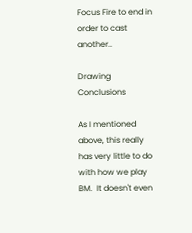Focus Fire to end in order to cast another..

Drawing Conclusions

As I mentioned above, this really has very little to do with how we play BM.  It doesn't even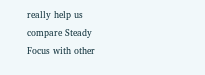really help us compare Steady Focus with other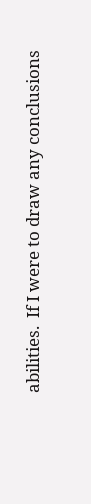abilities.  If I were to draw any conclusions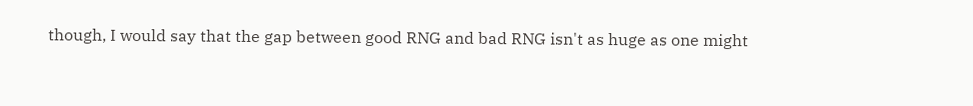though, I would say that the gap between good RNG and bad RNG isn't as huge as one might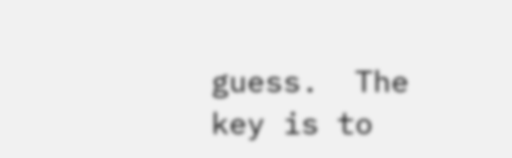guess.  The key is to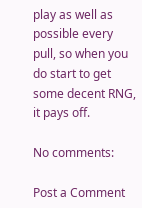play as well as possible every pull, so when you do start to get some decent RNG, it pays off.

No comments:

Post a Comment